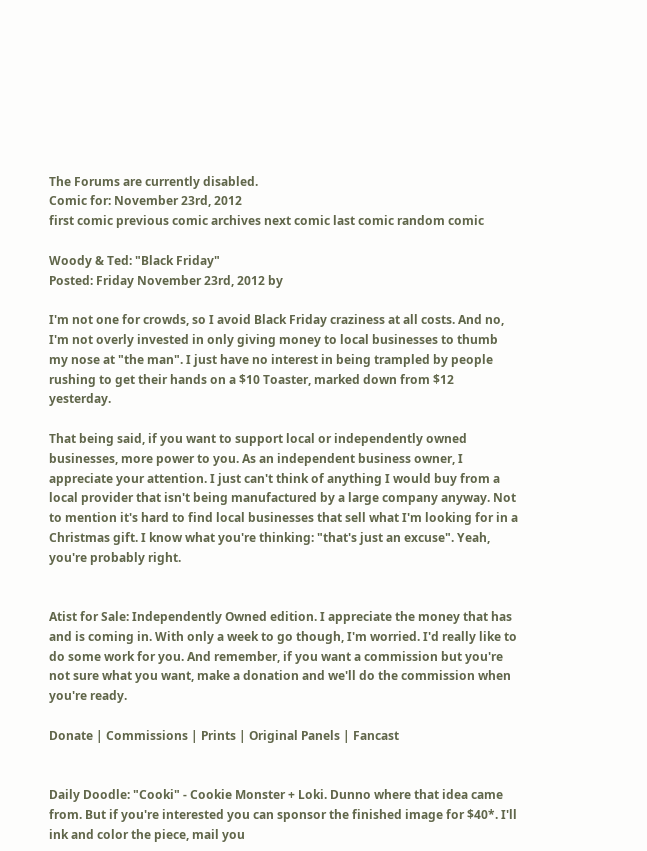The Forums are currently disabled.
Comic for: November 23rd, 2012
first comic previous comic archives next comic last comic random comic

Woody & Ted: "Black Friday"
Posted: Friday November 23rd, 2012 by

I'm not one for crowds, so I avoid Black Friday craziness at all costs. And no, I'm not overly invested in only giving money to local businesses to thumb my nose at "the man". I just have no interest in being trampled by people rushing to get their hands on a $10 Toaster, marked down from $12 yesterday.

That being said, if you want to support local or independently owned businesses, more power to you. As an independent business owner, I appreciate your attention. I just can't think of anything I would buy from a local provider that isn't being manufactured by a large company anyway. Not to mention it's hard to find local businesses that sell what I'm looking for in a Christmas gift. I know what you're thinking: "that's just an excuse". Yeah, you're probably right.


Atist for Sale: Independently Owned edition. I appreciate the money that has and is coming in. With only a week to go though, I'm worried. I'd really like to do some work for you. And remember, if you want a commission but you're not sure what you want, make a donation and we'll do the commission when you're ready.

Donate | Commissions | Prints | Original Panels | Fancast


Daily Doodle: "Cooki" - Cookie Monster + Loki. Dunno where that idea came from. But if you're interested you can sponsor the finished image for $40*. I'll ink and color the piece, mail you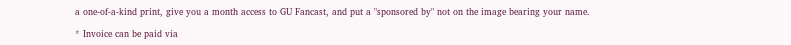a one-of-a-kind print, give you a month access to GU Fancast, and put a "sponsored by" not on the image bearing your name.

* Invoice can be paid via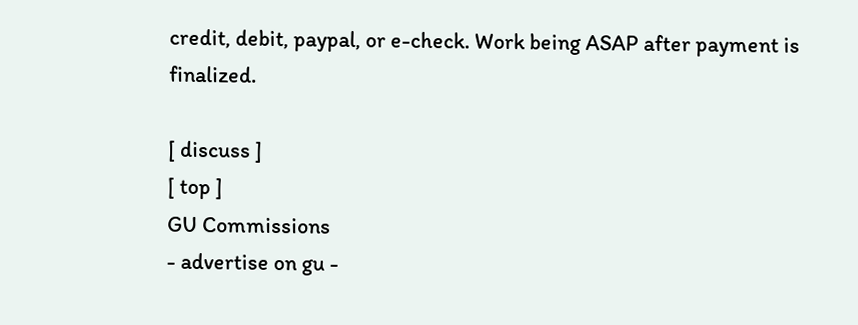credit, debit, paypal, or e-check. Work being ASAP after payment is finalized.

[ discuss ]
[ top ]
GU Commissions
- advertise on gu -